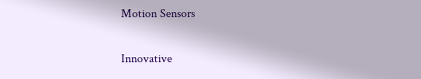Motion Sensors

Innovative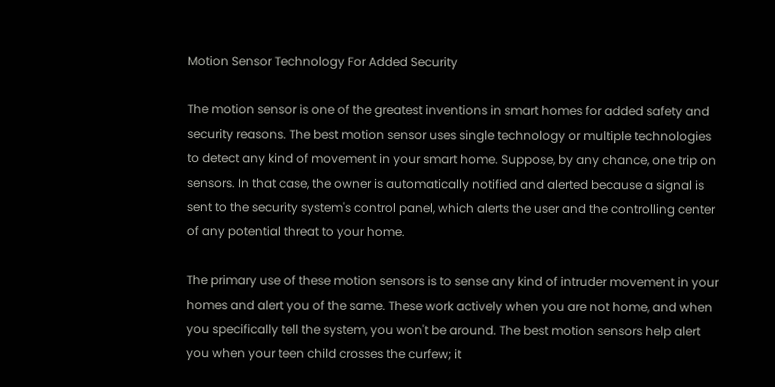Motion Sensor Technology For Added Security

The motion sensor is one of the greatest inventions in smart homes for added safety and security reasons. The best motion sensor uses single technology or multiple technologies to detect any kind of movement in your smart home. Suppose, by any chance, one trip on sensors. In that case, the owner is automatically notified and alerted because a signal is sent to the security system's control panel, which alerts the user and the controlling center of any potential threat to your home.

The primary use of these motion sensors is to sense any kind of intruder movement in your homes and alert you of the same. These work actively when you are not home, and when you specifically tell the system, you won't be around. The best motion sensors help alert you when your teen child crosses the curfew; it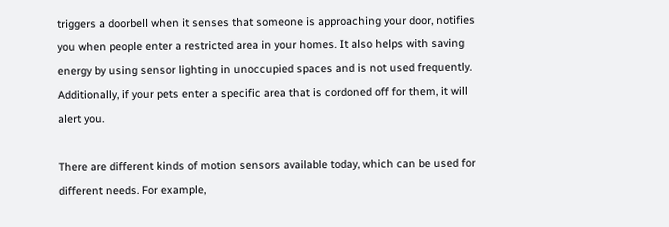triggers a doorbell when it senses that someone is approaching your door, notifies you when people enter a restricted area in your homes. It also helps with saving energy by using sensor lighting in unoccupied spaces and is not used frequently. Additionally, if your pets enter a specific area that is cordoned off for them, it will alert you.

There are different kinds of motion sensors available today, which can be used for different needs. For example,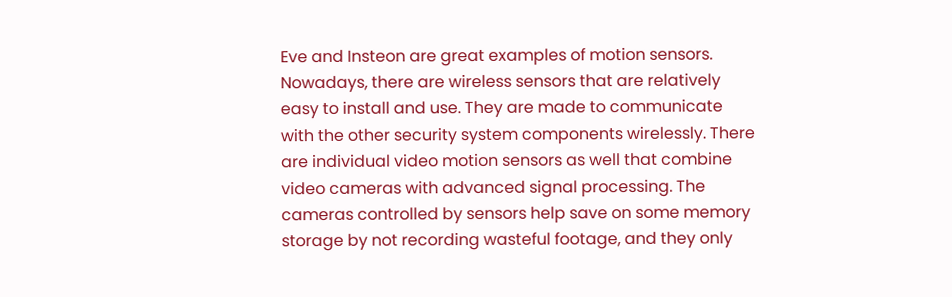Eve and Insteon are great examples of motion sensors. Nowadays, there are wireless sensors that are relatively easy to install and use. They are made to communicate with the other security system components wirelessly. There are individual video motion sensors as well that combine video cameras with advanced signal processing. The cameras controlled by sensors help save on some memory storage by not recording wasteful footage, and they only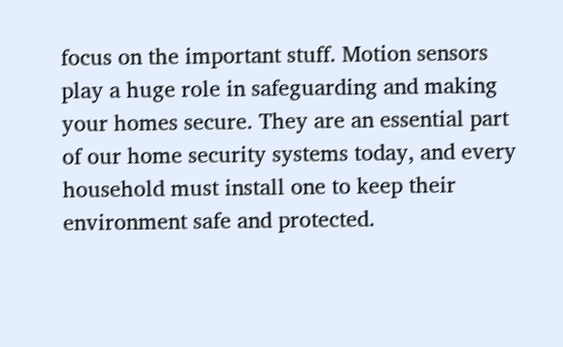focus on the important stuff. Motion sensors play a huge role in safeguarding and making your homes secure. They are an essential part of our home security systems today, and every household must install one to keep their environment safe and protected.